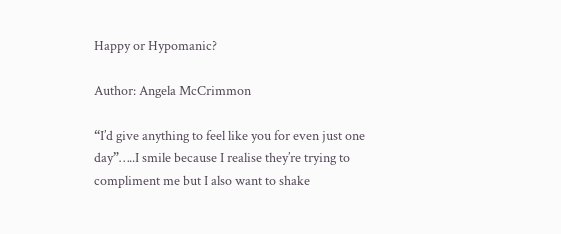Happy or Hypomanic?

Author: Angela McCrimmon

“I’d give anything to feel like you for even just one day”…..I smile because I realise they’re trying to compliment me but I also want to shake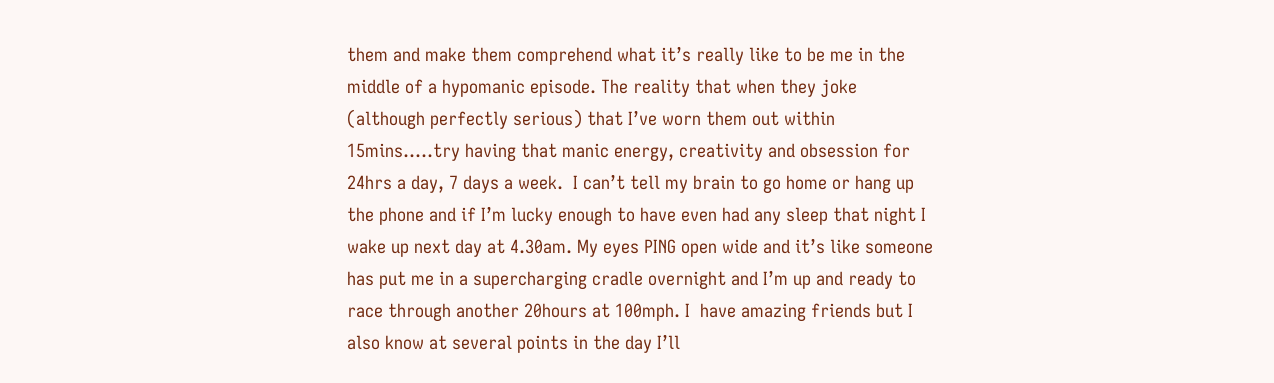them and make them comprehend what it’s really like to be me in the middle of a hypomanic episode. The reality that when they joke (although perfectly serious) that I’ve worn them out within 15mins…..try having that manic energy, creativity and obsession for 24hrs a day, 7 days a week.  I can’t tell my brain to go home or hang up the phone and if I’m lucky enough to have even had any sleep that night I wake up next day at 4.30am. My eyes PING open wide and it’s like someone has put me in a supercharging cradle overnight and I’m up and ready to race through another 20hours at 100mph. I  have amazing friends but I also know at several points in the day I’ll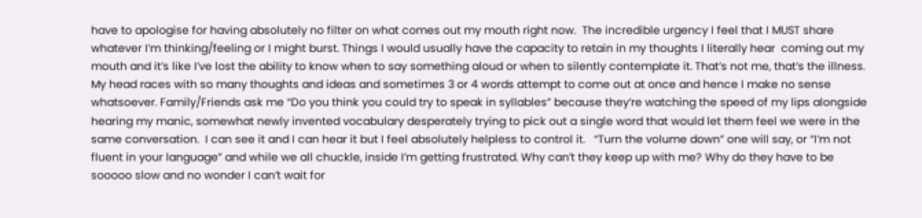have to apologise for having absolutely no filter on what comes out my mouth right now.  The incredible urgency I feel that I MUST share whatever I’m thinking/feeling or I might burst. Things I would usually have the capacity to retain in my thoughts I literally hear  coming out my mouth and it’s like I’ve lost the ability to know when to say something aloud or when to silently contemplate it. That’s not me, that’s the illness.  My head races with so many thoughts and ideas and sometimes 3 or 4 words attempt to come out at once and hence I make no sense whatsoever. Family/Friends ask me “Do you think you could try to speak in syllables” because they’re watching the speed of my lips alongside hearing my manic, somewhat newly invented vocabulary desperately trying to pick out a single word that would let them feel we were in the same conversation.  I can see it and I can hear it but I feel absolutely helpless to control it.   “Turn the volume down” one will say, or “I’m not fluent in your language” and while we all chuckle, inside I’m getting frustrated. Why can’t they keep up with me? Why do they have to be sooooo slow and no wonder I can’t wait for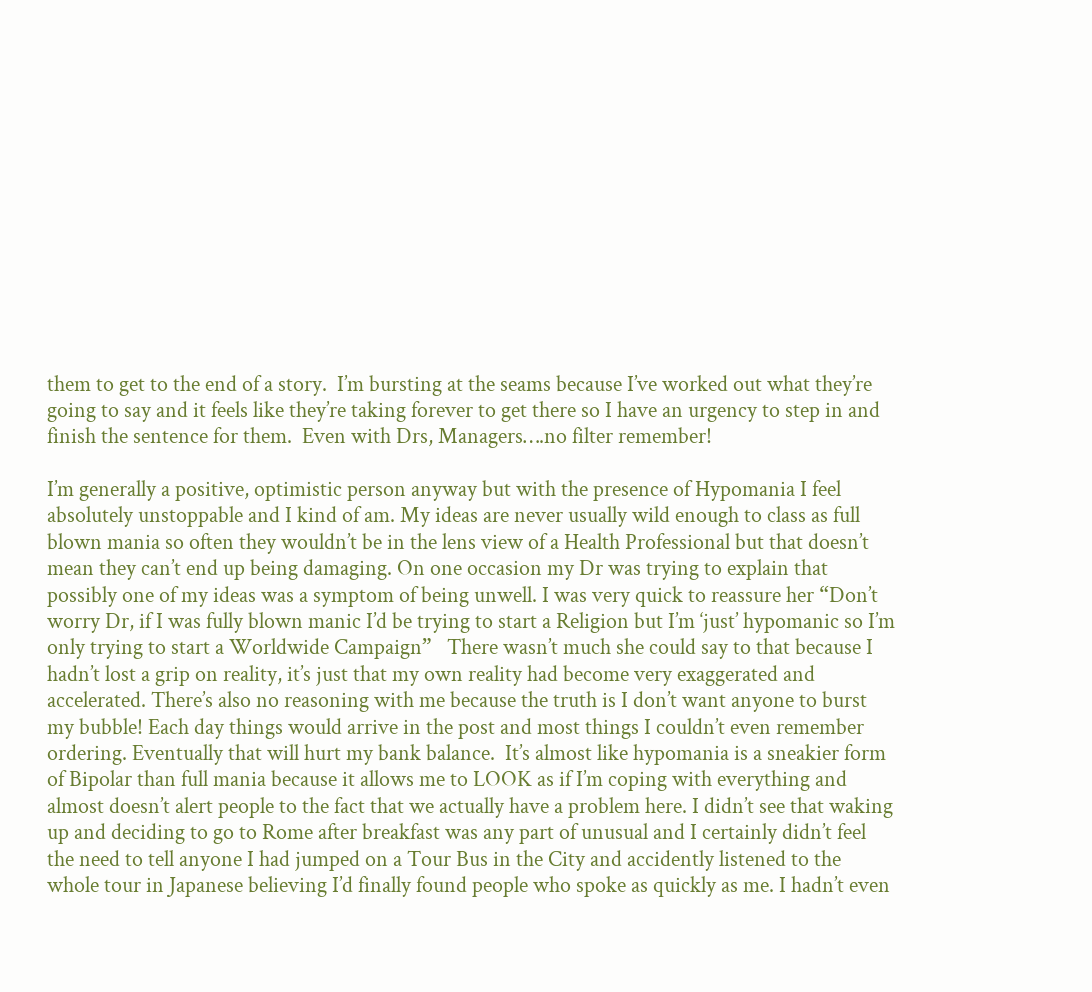them to get to the end of a story.  I’m bursting at the seams because I’ve worked out what they’re going to say and it feels like they’re taking forever to get there so I have an urgency to step in and finish the sentence for them.  Even with Drs, Managers….no filter remember!

I’m generally a positive, optimistic person anyway but with the presence of Hypomania I feel absolutely unstoppable and I kind of am. My ideas are never usually wild enough to class as full blown mania so often they wouldn’t be in the lens view of a Health Professional but that doesn’t mean they can’t end up being damaging. On one occasion my Dr was trying to explain that possibly one of my ideas was a symptom of being unwell. I was very quick to reassure her “Don’t worry Dr, if I was fully blown manic I’d be trying to start a Religion but I’m ‘just’ hypomanic so I’m only trying to start a Worldwide Campaign”   There wasn’t much she could say to that because I hadn’t lost a grip on reality, it’s just that my own reality had become very exaggerated and accelerated. There’s also no reasoning with me because the truth is I don’t want anyone to burst my bubble! Each day things would arrive in the post and most things I couldn’t even remember ordering. Eventually that will hurt my bank balance.  It’s almost like hypomania is a sneakier form of Bipolar than full mania because it allows me to LOOK as if I’m coping with everything and almost doesn’t alert people to the fact that we actually have a problem here. I didn’t see that waking up and deciding to go to Rome after breakfast was any part of unusual and I certainly didn’t feel the need to tell anyone I had jumped on a Tour Bus in the City and accidently listened to the whole tour in Japanese believing I’d finally found people who spoke as quickly as me. I hadn’t even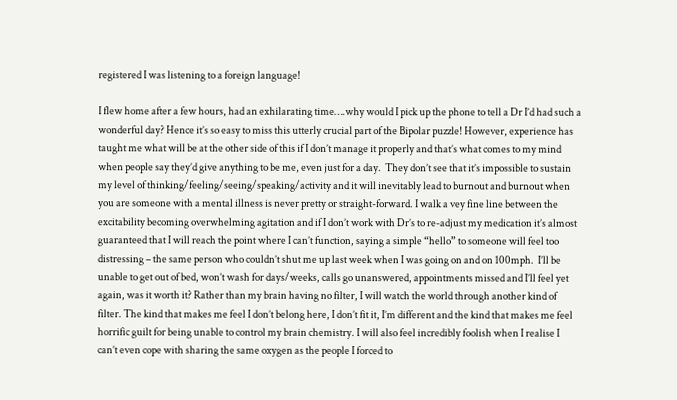registered I was listening to a foreign language!

I flew home after a few hours, had an exhilarating time….why would I pick up the phone to tell a Dr I’d had such a wonderful day? Hence it’s so easy to miss this utterly crucial part of the Bipolar puzzle! However, experience has taught me what will be at the other side of this if I don’t manage it properly and that’s what comes to my mind when people say they’d give anything to be me, even just for a day.  They don’t see that it’s impossible to sustain my level of thinking/feeling/seeing/speaking/activity and it will inevitably lead to burnout and burnout when you are someone with a mental illness is never pretty or straight-forward. I walk a vey fine line between the excitability becoming overwhelming agitation and if I don’t work with Dr’s to re-adjust my medication it’s almost guaranteed that I will reach the point where I can’t function, saying a simple “hello” to someone will feel too distressing – the same person who couldn’t shut me up last week when I was going on and on 100mph.  I’ll be unable to get out of bed, won’t wash for days/weeks, calls go unanswered, appointments missed and I’ll feel yet again, was it worth it? Rather than my brain having no filter, I will watch the world through another kind of filter. The kind that makes me feel I don’t belong here, I don’t fit it, I’m different and the kind that makes me feel horrific guilt for being unable to control my brain chemistry. I will also feel incredibly foolish when I realise I can’t even cope with sharing the same oxygen as the people I forced to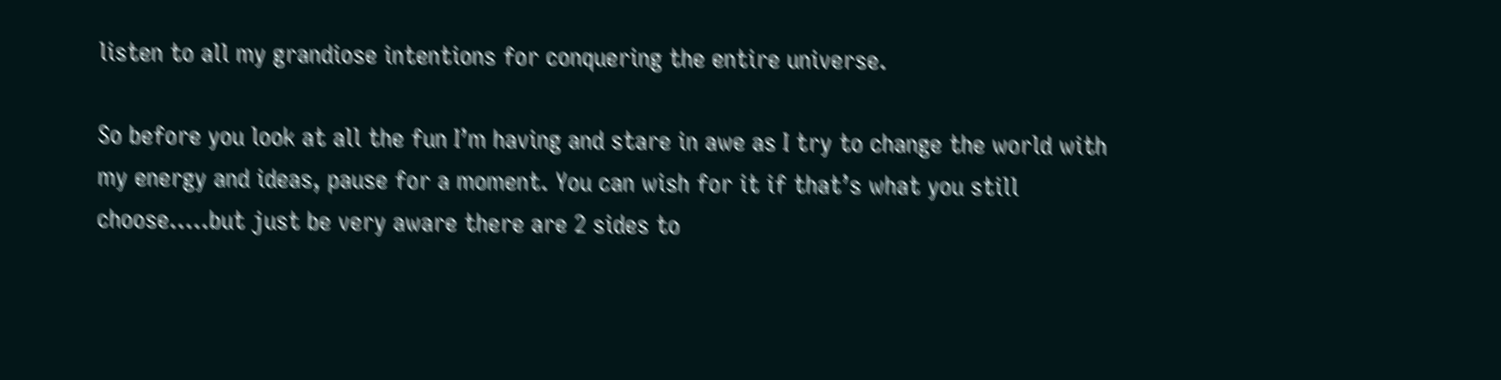listen to all my grandiose intentions for conquering the entire universe.

So before you look at all the fun I’m having and stare in awe as I try to change the world with my energy and ideas, pause for a moment. You can wish for it if that’s what you still choose…..but just be very aware there are 2 sides to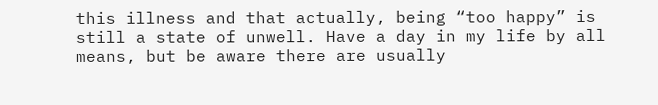this illness and that actually, being “too happy” is still a state of unwell. Have a day in my life by all means, but be aware there are usually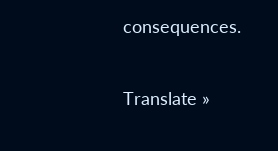consequences.

Translate »